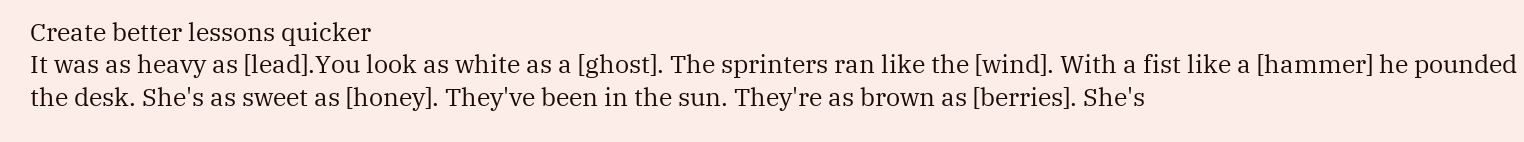Create better lessons quicker
It was as heavy as [lead].You look as white as a [ghost]. The sprinters ran like the [wind]. With a fist like a [hammer] he pounded the desk. She's as sweet as [honey]. They've been in the sun. They're as brown as [berries]. She's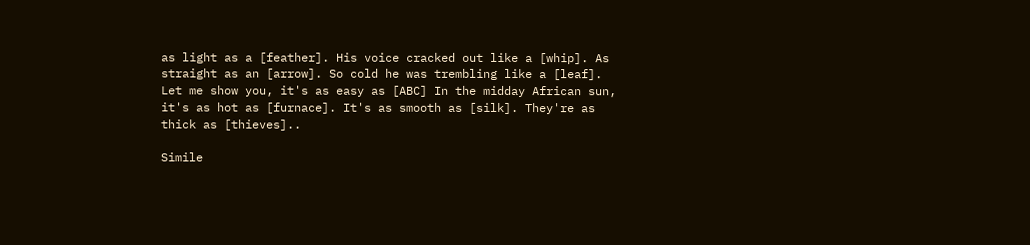as light as a [feather]. His voice cracked out like a [whip]. As straight as an [arrow]. So cold he was trembling like a [leaf]. Let me show you, it's as easy as [ABC] In the midday African sun, it's as hot as [furnace]. It's as smooth as [silk]. They're as thick as [thieves]..

Simile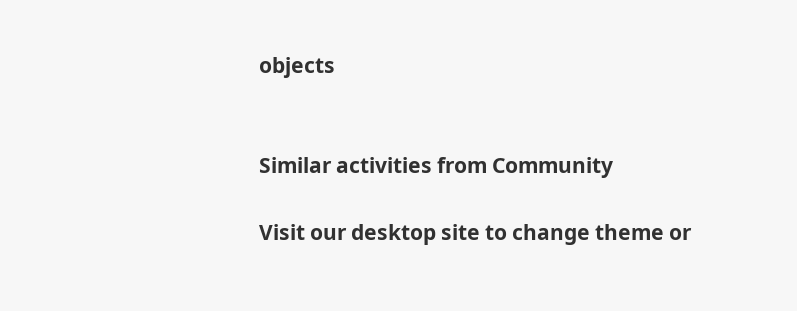objects


Similar activities from Community

Visit our desktop site to change theme or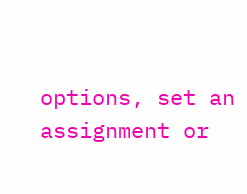options, set an assignment or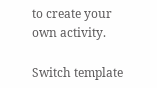to create your own activity.

Switch template